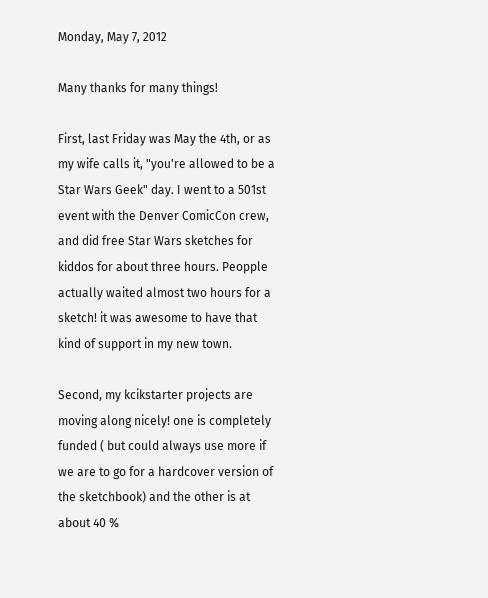Monday, May 7, 2012

Many thanks for many things!

First, last Friday was May the 4th, or as my wife calls it, "you're allowed to be a Star Wars Geek" day. I went to a 501st event with the Denver ComicCon crew, and did free Star Wars sketches for kiddos for about three hours. Peopple actually waited almost two hours for a sketch! it was awesome to have that kind of support in my new town.

Second, my kcikstarter projects are moving along nicely! one is completely funded ( but could always use more if we are to go for a hardcover version of the sketchbook) and the other is at about 40 %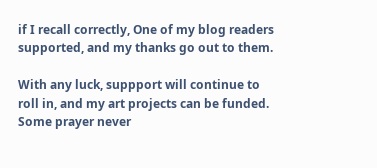if I recall correctly, One of my blog readers supported, and my thanks go out to them.

With any luck, suppport will continue to roll in, and my art projects can be funded. Some prayer never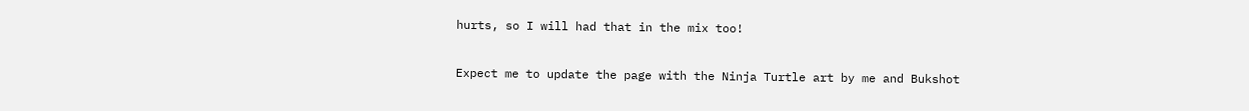hurts, so I will had that in the mix too!

Expect me to update the page with the Ninja Turtle art by me and Bukshot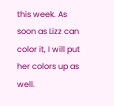this week. As soon as Lizz can color it, I will put her colors up as well.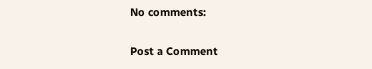No comments:

Post a Comment